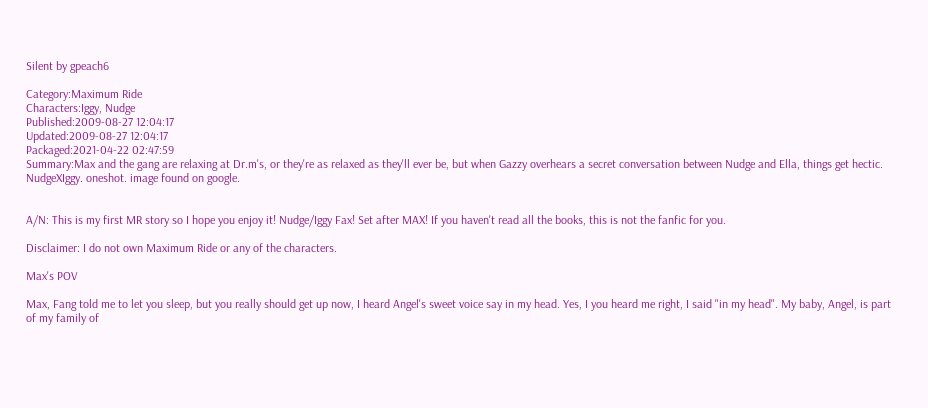Silent by gpeach6

Category:Maximum Ride
Characters:Iggy, Nudge
Published:2009-08-27 12:04:17
Updated:2009-08-27 12:04:17
Packaged:2021-04-22 02:47:59
Summary:Max and the gang are relaxing at Dr.m's, or they're as relaxed as they'll ever be, but when Gazzy overhears a secret conversation between Nudge and Ella, things get hectic. NudgeXIggy. oneshot. image found on google.


A/N: This is my first MR story so I hope you enjoy it! Nudge/Iggy Fax! Set after MAX! If you haven't read all the books, this is not the fanfic for you.

Disclaimer: I do not own Maximum Ride or any of the characters.

Max's POV

Max, Fang told me to let you sleep, but you really should get up now, I heard Angel's sweet voice say in my head. Yes, I you heard me right, I said "in my head". My baby, Angel, is part of my family of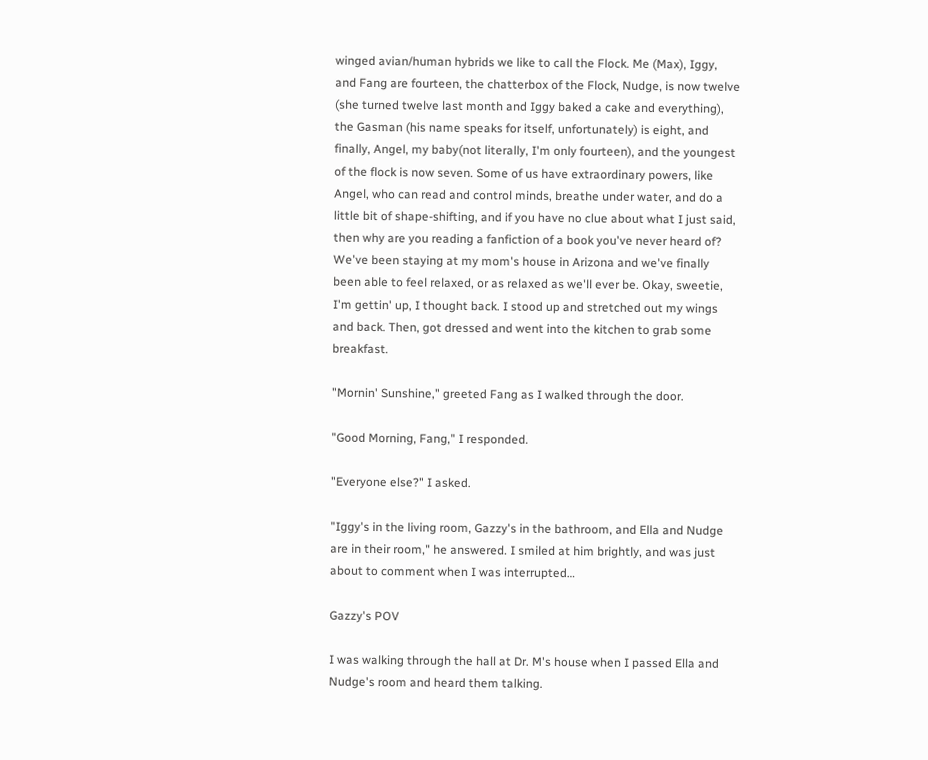winged avian/human hybrids we like to call the Flock. Me (Max), Iggy, and Fang are fourteen, the chatterbox of the Flock, Nudge, is now twelve (she turned twelve last month and Iggy baked a cake and everything), the Gasman (his name speaks for itself, unfortunately) is eight, and finally, Angel, my baby(not literally, I'm only fourteen), and the youngest of the flock is now seven. Some of us have extraordinary powers, like Angel, who can read and control minds, breathe under water, and do a little bit of shape-shifting, and if you have no clue about what I just said, then why are you reading a fanfiction of a book you've never heard of? We've been staying at my mom's house in Arizona and we've finally been able to feel relaxed, or as relaxed as we'll ever be. Okay, sweetie, I'm gettin' up, I thought back. I stood up and stretched out my wings and back. Then, got dressed and went into the kitchen to grab some breakfast.

"Mornin' Sunshine," greeted Fang as I walked through the door.

"Good Morning, Fang," I responded.

"Everyone else?" I asked.

"Iggy's in the living room, Gazzy's in the bathroom, and Ella and Nudge are in their room," he answered. I smiled at him brightly, and was just about to comment when I was interrupted…

Gazzy's POV

I was walking through the hall at Dr. M's house when I passed Ella and Nudge's room and heard them talking.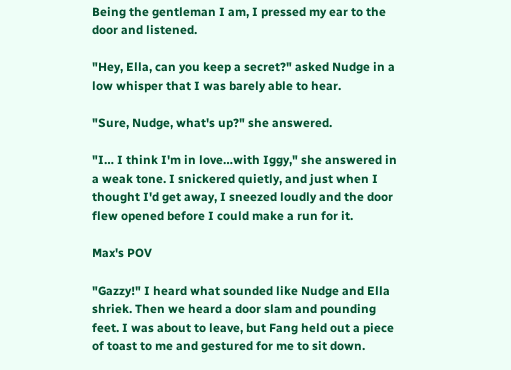Being the gentleman I am, I pressed my ear to the door and listened.

"Hey, Ella, can you keep a secret?" asked Nudge in a low whisper that I was barely able to hear.

"Sure, Nudge, what's up?" she answered.

"I… I think I'm in love…with Iggy," she answered in a weak tone. I snickered quietly, and just when I thought I'd get away, I sneezed loudly and the door flew opened before I could make a run for it.

Max's POV

"Gazzy!" I heard what sounded like Nudge and Ella shriek. Then we heard a door slam and pounding feet. I was about to leave, but Fang held out a piece of toast to me and gestured for me to sit down.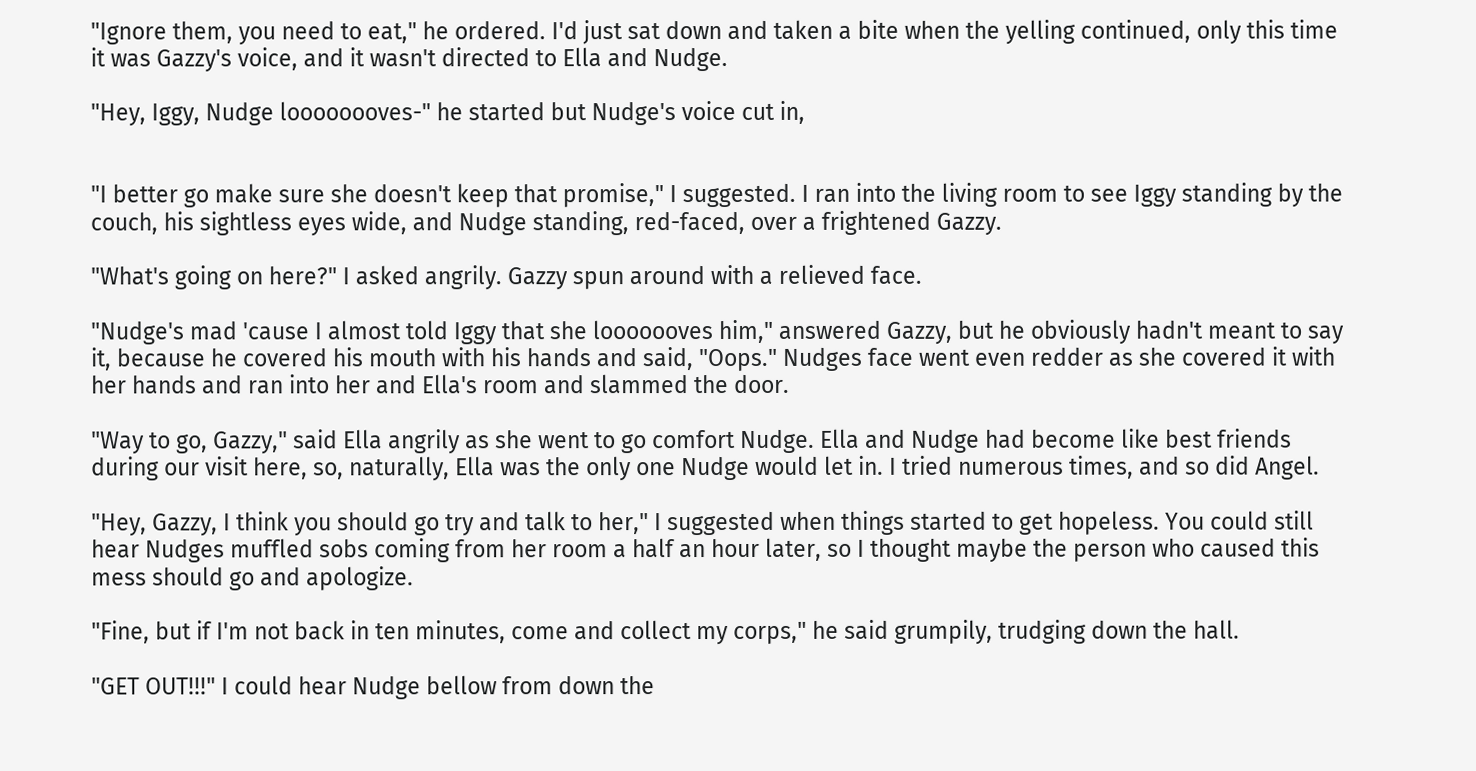"Ignore them, you need to eat," he ordered. I'd just sat down and taken a bite when the yelling continued, only this time it was Gazzy's voice, and it wasn't directed to Ella and Nudge.

"Hey, Iggy, Nudge loooooooves-" he started but Nudge's voice cut in,


"I better go make sure she doesn't keep that promise," I suggested. I ran into the living room to see Iggy standing by the couch, his sightless eyes wide, and Nudge standing, red-faced, over a frightened Gazzy.

"What's going on here?" I asked angrily. Gazzy spun around with a relieved face.

"Nudge's mad 'cause I almost told Iggy that she looooooves him," answered Gazzy, but he obviously hadn't meant to say it, because he covered his mouth with his hands and said, "Oops." Nudges face went even redder as she covered it with her hands and ran into her and Ella's room and slammed the door.

"Way to go, Gazzy," said Ella angrily as she went to go comfort Nudge. Ella and Nudge had become like best friends during our visit here, so, naturally, Ella was the only one Nudge would let in. I tried numerous times, and so did Angel.

"Hey, Gazzy, I think you should go try and talk to her," I suggested when things started to get hopeless. You could still hear Nudges muffled sobs coming from her room a half an hour later, so I thought maybe the person who caused this mess should go and apologize.

"Fine, but if I'm not back in ten minutes, come and collect my corps," he said grumpily, trudging down the hall.

"GET OUT!!!" I could hear Nudge bellow from down the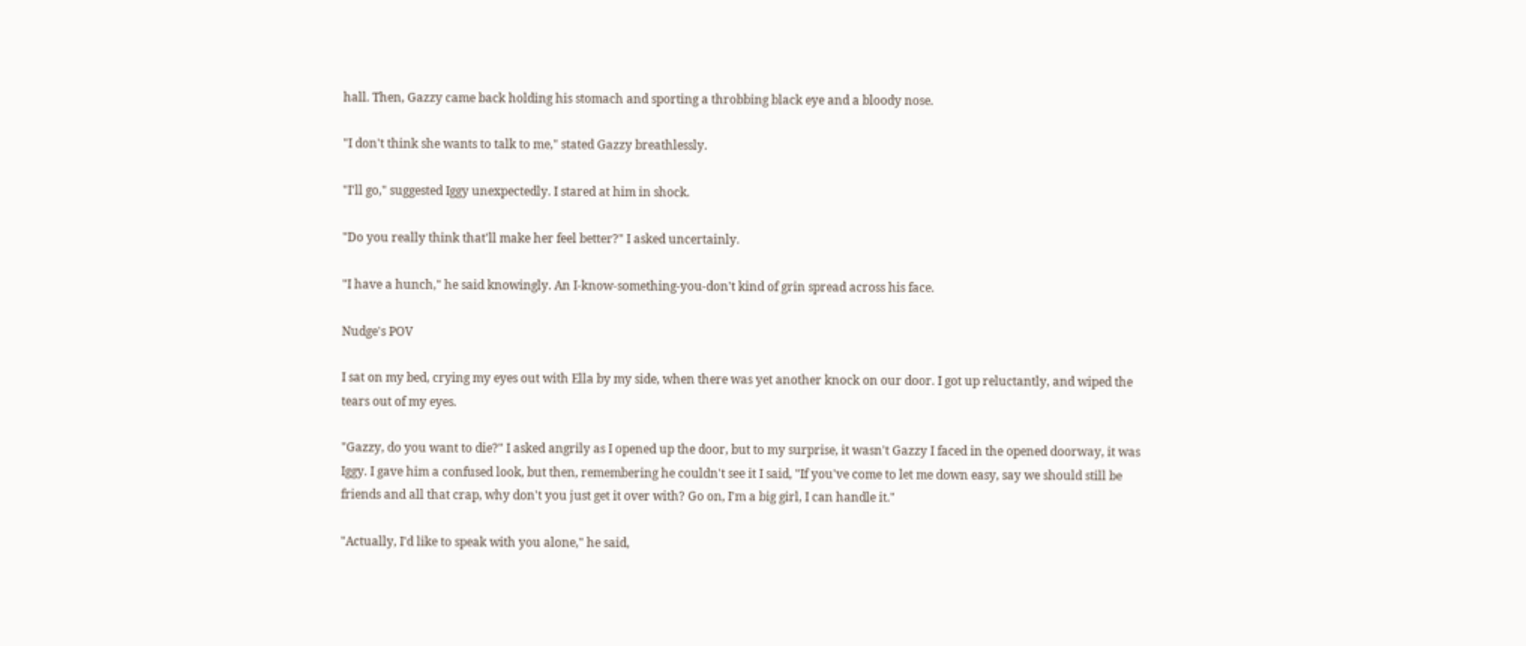hall. Then, Gazzy came back holding his stomach and sporting a throbbing black eye and a bloody nose.

"I don't think she wants to talk to me," stated Gazzy breathlessly.

"I'll go," suggested Iggy unexpectedly. I stared at him in shock.

"Do you really think that'll make her feel better?" I asked uncertainly.

"I have a hunch," he said knowingly. An I-know-something-you-don't kind of grin spread across his face.

Nudge's POV

I sat on my bed, crying my eyes out with Ella by my side, when there was yet another knock on our door. I got up reluctantly, and wiped the tears out of my eyes.

"Gazzy, do you want to die?" I asked angrily as I opened up the door, but to my surprise, it wasn't Gazzy I faced in the opened doorway, it was Iggy. I gave him a confused look, but then, remembering he couldn't see it I said, "If you've come to let me down easy, say we should still be friends and all that crap, why don't you just get it over with? Go on, I'm a big girl, I can handle it."

"Actually, I'd like to speak with you alone," he said,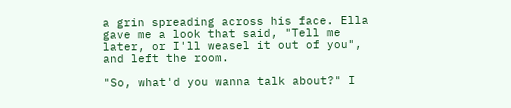a grin spreading across his face. Ella gave me a look that said, "Tell me later, or I'll weasel it out of you", and left the room.

"So, what'd you wanna talk about?" I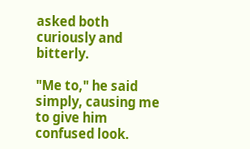asked both curiously and bitterly.

"Me to," he said simply, causing me to give him confused look.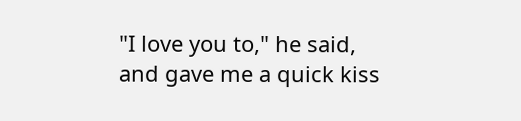"I love you to," he said, and gave me a quick kiss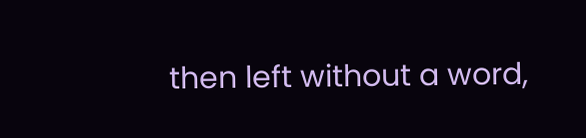then left without a word,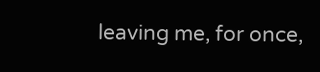leaving me, for once,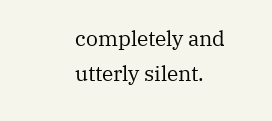completely and utterly silent.